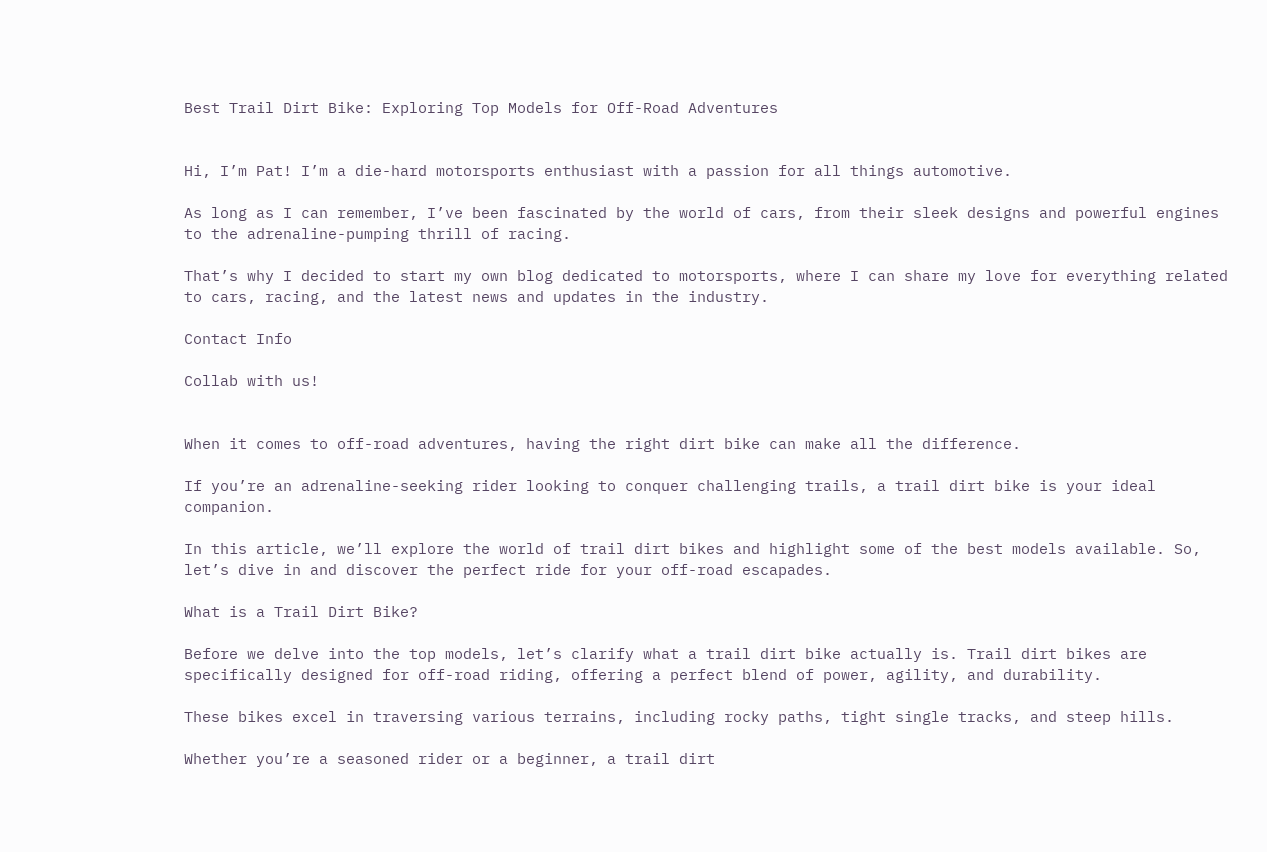Best Trail Dirt Bike: Exploring Top Models for Off-Road Adventures


Hi, I’m Pat! I’m a die-hard motorsports enthusiast with a passion for all things automotive.

As long as I can remember, I’ve been fascinated by the world of cars, from their sleek designs and powerful engines to the adrenaline-pumping thrill of racing.

That’s why I decided to start my own blog dedicated to motorsports, where I can share my love for everything related to cars, racing, and the latest news and updates in the industry.

Contact Info

Collab with us!


When it comes to off-road adventures, having the right dirt bike can make all the difference.

If you’re an adrenaline-seeking rider looking to conquer challenging trails, a trail dirt bike is your ideal companion.

In this article, we’ll explore the world of trail dirt bikes and highlight some of the best models available. So, let’s dive in and discover the perfect ride for your off-road escapades.

What is a Trail Dirt Bike?

Before we delve into the top models, let’s clarify what a trail dirt bike actually is. Trail dirt bikes are specifically designed for off-road riding, offering a perfect blend of power, agility, and durability.

These bikes excel in traversing various terrains, including rocky paths, tight single tracks, and steep hills.

Whether you’re a seasoned rider or a beginner, a trail dirt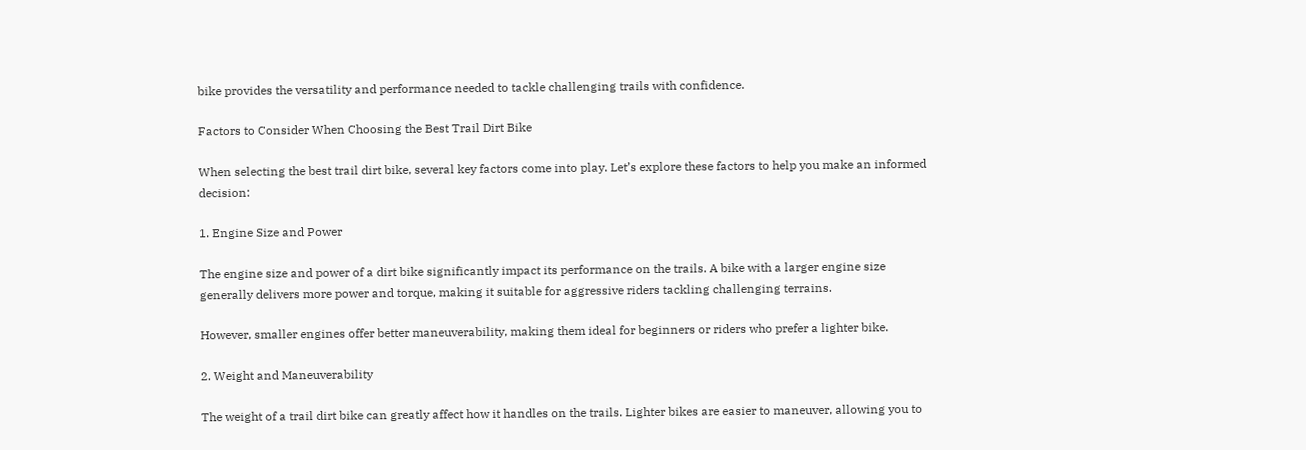bike provides the versatility and performance needed to tackle challenging trails with confidence.

Factors to Consider When Choosing the Best Trail Dirt Bike

When selecting the best trail dirt bike, several key factors come into play. Let’s explore these factors to help you make an informed decision:

1. Engine Size and Power

The engine size and power of a dirt bike significantly impact its performance on the trails. A bike with a larger engine size generally delivers more power and torque, making it suitable for aggressive riders tackling challenging terrains.

However, smaller engines offer better maneuverability, making them ideal for beginners or riders who prefer a lighter bike.

2. Weight and Maneuverability

The weight of a trail dirt bike can greatly affect how it handles on the trails. Lighter bikes are easier to maneuver, allowing you to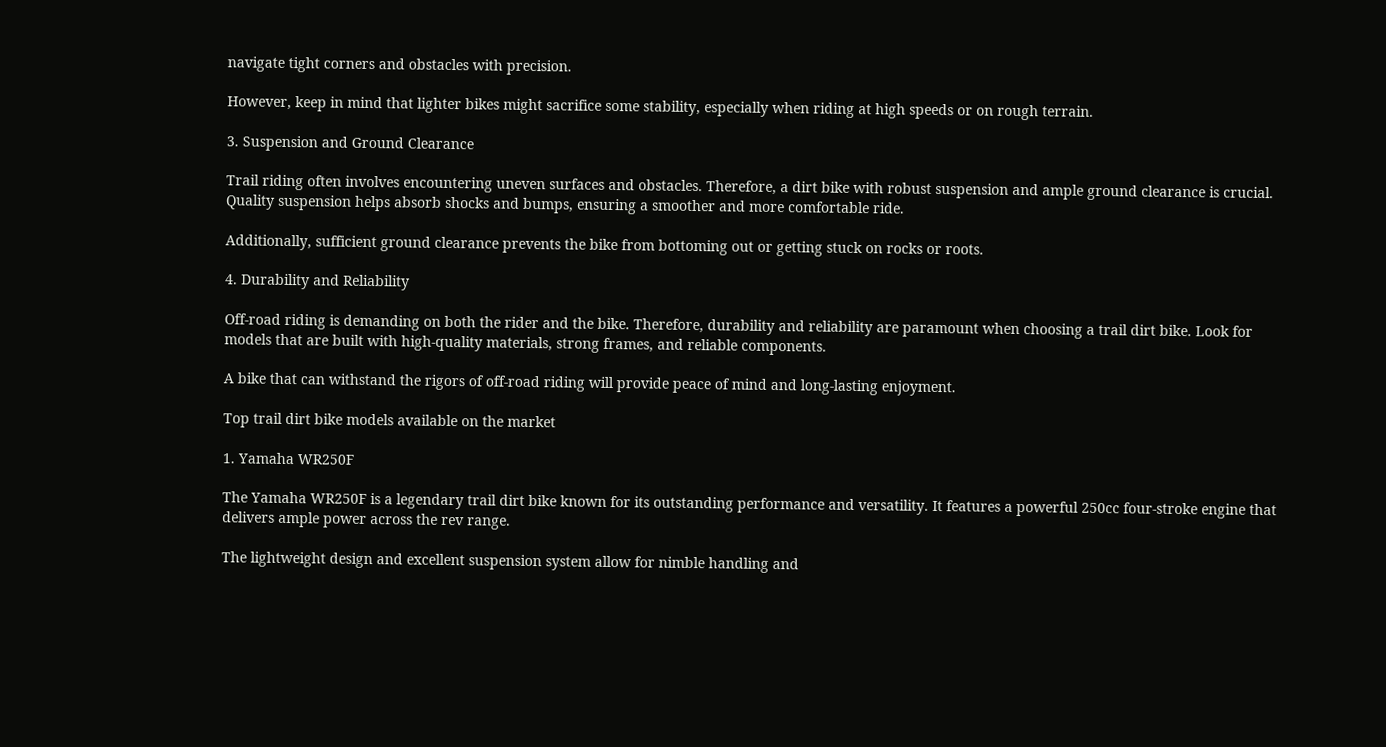navigate tight corners and obstacles with precision.

However, keep in mind that lighter bikes might sacrifice some stability, especially when riding at high speeds or on rough terrain.

3. Suspension and Ground Clearance

Trail riding often involves encountering uneven surfaces and obstacles. Therefore, a dirt bike with robust suspension and ample ground clearance is crucial. Quality suspension helps absorb shocks and bumps, ensuring a smoother and more comfortable ride.

Additionally, sufficient ground clearance prevents the bike from bottoming out or getting stuck on rocks or roots.

4. Durability and Reliability

Off-road riding is demanding on both the rider and the bike. Therefore, durability and reliability are paramount when choosing a trail dirt bike. Look for models that are built with high-quality materials, strong frames, and reliable components.

A bike that can withstand the rigors of off-road riding will provide peace of mind and long-lasting enjoyment.

Top trail dirt bike models available on the market

1. Yamaha WR250F

The Yamaha WR250F is a legendary trail dirt bike known for its outstanding performance and versatility. It features a powerful 250cc four-stroke engine that delivers ample power across the rev range.

The lightweight design and excellent suspension system allow for nimble handling and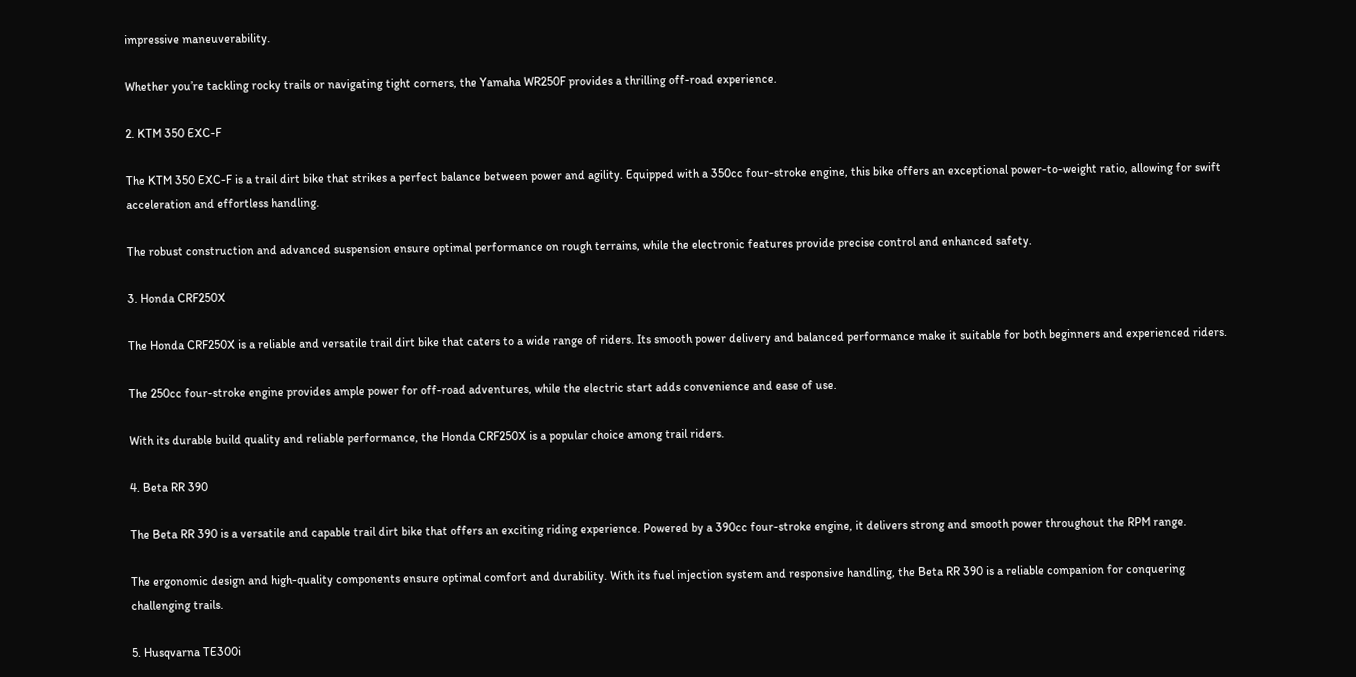impressive maneuverability.

Whether you’re tackling rocky trails or navigating tight corners, the Yamaha WR250F provides a thrilling off-road experience.

2. KTM 350 EXC-F

The KTM 350 EXC-F is a trail dirt bike that strikes a perfect balance between power and agility. Equipped with a 350cc four-stroke engine, this bike offers an exceptional power-to-weight ratio, allowing for swift acceleration and effortless handling.

The robust construction and advanced suspension ensure optimal performance on rough terrains, while the electronic features provide precise control and enhanced safety.

3. Honda CRF250X

The Honda CRF250X is a reliable and versatile trail dirt bike that caters to a wide range of riders. Its smooth power delivery and balanced performance make it suitable for both beginners and experienced riders.

The 250cc four-stroke engine provides ample power for off-road adventures, while the electric start adds convenience and ease of use.

With its durable build quality and reliable performance, the Honda CRF250X is a popular choice among trail riders.

4. Beta RR 390

The Beta RR 390 is a versatile and capable trail dirt bike that offers an exciting riding experience. Powered by a 390cc four-stroke engine, it delivers strong and smooth power throughout the RPM range.

The ergonomic design and high-quality components ensure optimal comfort and durability. With its fuel injection system and responsive handling, the Beta RR 390 is a reliable companion for conquering challenging trails.

5. Husqvarna TE300i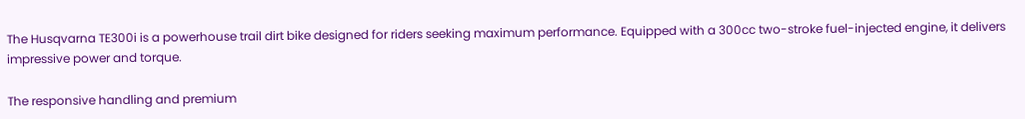The Husqvarna TE300i is a powerhouse trail dirt bike designed for riders seeking maximum performance. Equipped with a 300cc two-stroke fuel-injected engine, it delivers impressive power and torque.

The responsive handling and premium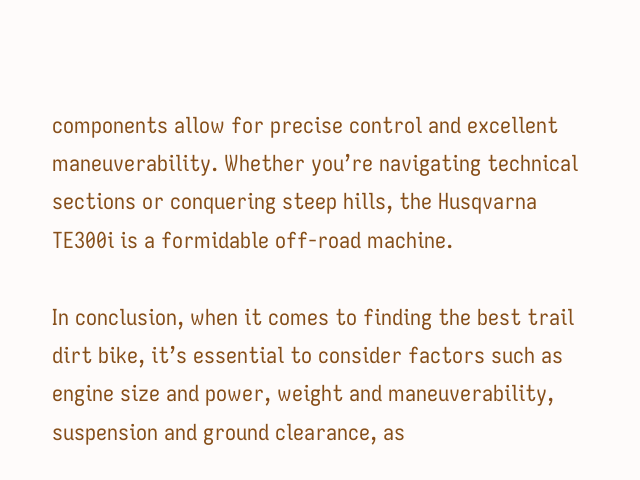components allow for precise control and excellent maneuverability. Whether you’re navigating technical sections or conquering steep hills, the Husqvarna TE300i is a formidable off-road machine.

In conclusion, when it comes to finding the best trail dirt bike, it’s essential to consider factors such as engine size and power, weight and maneuverability, suspension and ground clearance, as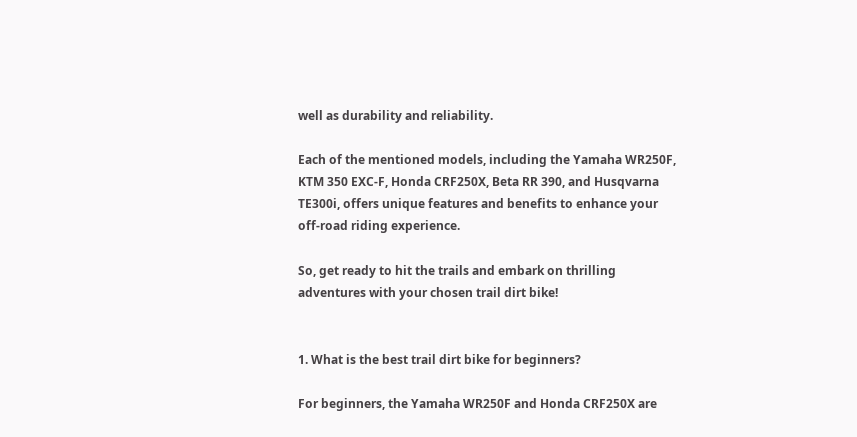well as durability and reliability.

Each of the mentioned models, including the Yamaha WR250F, KTM 350 EXC-F, Honda CRF250X, Beta RR 390, and Husqvarna TE300i, offers unique features and benefits to enhance your off-road riding experience.

So, get ready to hit the trails and embark on thrilling adventures with your chosen trail dirt bike!


1. What is the best trail dirt bike for beginners?

For beginners, the Yamaha WR250F and Honda CRF250X are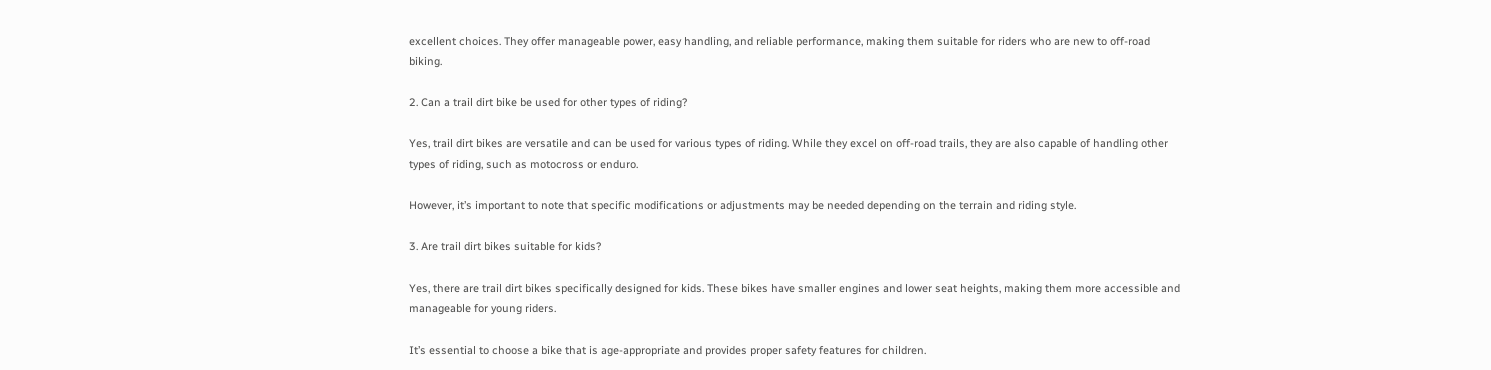excellent choices. They offer manageable power, easy handling, and reliable performance, making them suitable for riders who are new to off-road biking.

2. Can a trail dirt bike be used for other types of riding?

Yes, trail dirt bikes are versatile and can be used for various types of riding. While they excel on off-road trails, they are also capable of handling other types of riding, such as motocross or enduro.

However, it’s important to note that specific modifications or adjustments may be needed depending on the terrain and riding style.

3. Are trail dirt bikes suitable for kids?

Yes, there are trail dirt bikes specifically designed for kids. These bikes have smaller engines and lower seat heights, making them more accessible and manageable for young riders.

It’s essential to choose a bike that is age-appropriate and provides proper safety features for children.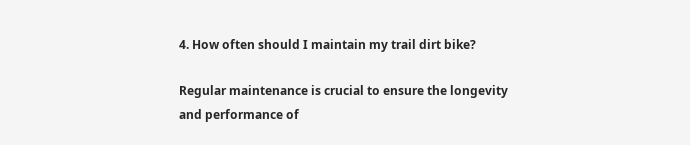4. How often should I maintain my trail dirt bike?

Regular maintenance is crucial to ensure the longevity and performance of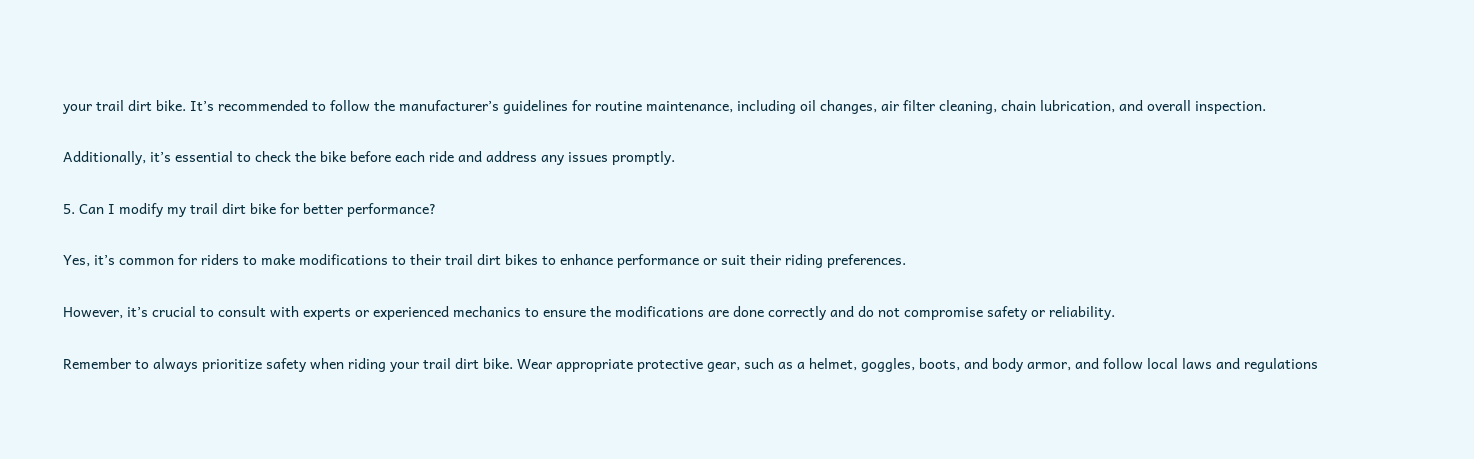your trail dirt bike. It’s recommended to follow the manufacturer’s guidelines for routine maintenance, including oil changes, air filter cleaning, chain lubrication, and overall inspection.

Additionally, it’s essential to check the bike before each ride and address any issues promptly.

5. Can I modify my trail dirt bike for better performance?

Yes, it’s common for riders to make modifications to their trail dirt bikes to enhance performance or suit their riding preferences.

However, it’s crucial to consult with experts or experienced mechanics to ensure the modifications are done correctly and do not compromise safety or reliability.

Remember to always prioritize safety when riding your trail dirt bike. Wear appropriate protective gear, such as a helmet, goggles, boots, and body armor, and follow local laws and regulations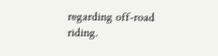regarding off-road riding.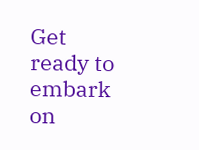Get ready to embark on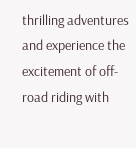thrilling adventures and experience the excitement of off-road riding with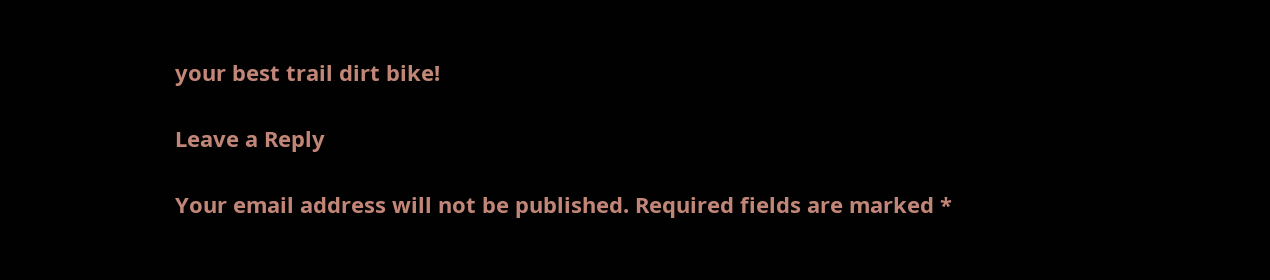your best trail dirt bike!

Leave a Reply

Your email address will not be published. Required fields are marked *